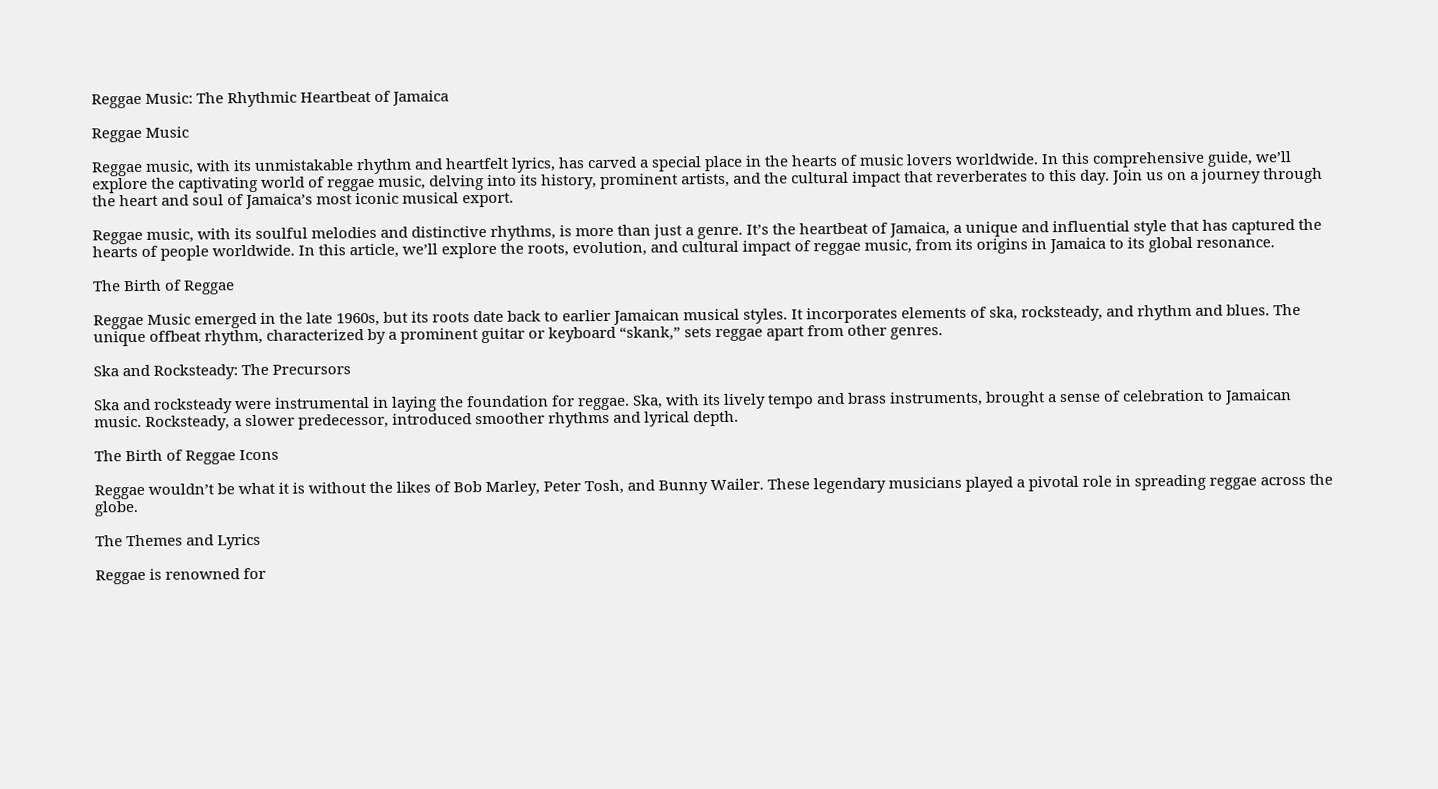Reggae Music: The Rhythmic Heartbeat of Jamaica

Reggae Music

Reggae music, with its unmistakable rhythm and heartfelt lyrics, has carved a special place in the hearts of music lovers worldwide. In this comprehensive guide, we’ll explore the captivating world of reggae music, delving into its history, prominent artists, and the cultural impact that reverberates to this day. Join us on a journey through the heart and soul of Jamaica’s most iconic musical export.

Reggae music, with its soulful melodies and distinctive rhythms, is more than just a genre. It’s the heartbeat of Jamaica, a unique and influential style that has captured the hearts of people worldwide. In this article, we’ll explore the roots, evolution, and cultural impact of reggae music, from its origins in Jamaica to its global resonance.

The Birth of Reggae

Reggae Music emerged in the late 1960s, but its roots date back to earlier Jamaican musical styles. It incorporates elements of ska, rocksteady, and rhythm and blues. The unique offbeat rhythm, characterized by a prominent guitar or keyboard “skank,” sets reggae apart from other genres.

Ska and Rocksteady: The Precursors

Ska and rocksteady were instrumental in laying the foundation for reggae. Ska, with its lively tempo and brass instruments, brought a sense of celebration to Jamaican music. Rocksteady, a slower predecessor, introduced smoother rhythms and lyrical depth.

The Birth of Reggae Icons

Reggae wouldn’t be what it is without the likes of Bob Marley, Peter Tosh, and Bunny Wailer. These legendary musicians played a pivotal role in spreading reggae across the globe.

The Themes and Lyrics

Reggae is renowned for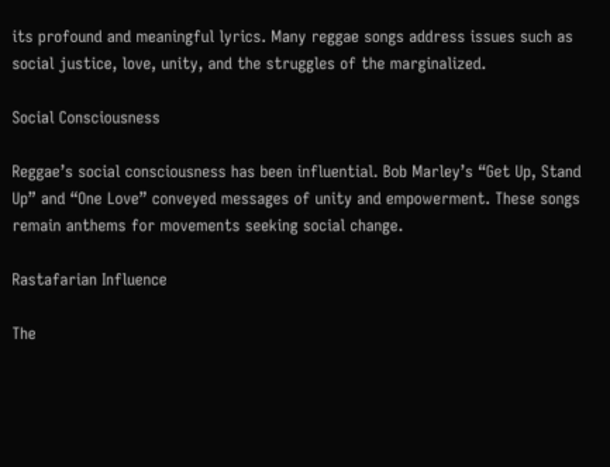its profound and meaningful lyrics. Many reggae songs address issues such as social justice, love, unity, and the struggles of the marginalized.

Social Consciousness

Reggae’s social consciousness has been influential. Bob Marley’s “Get Up, Stand Up” and “One Love” conveyed messages of unity and empowerment. These songs remain anthems for movements seeking social change.

Rastafarian Influence

The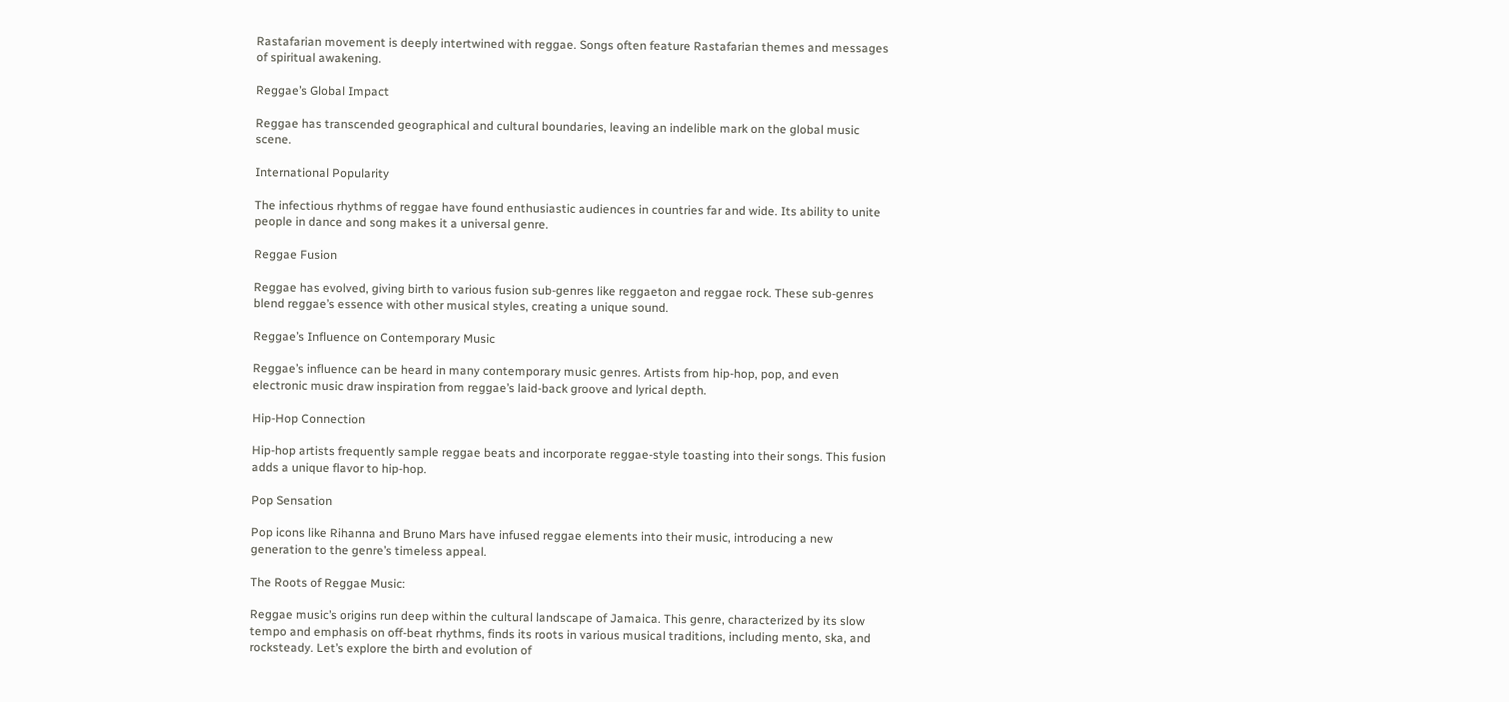Rastafarian movement is deeply intertwined with reggae. Songs often feature Rastafarian themes and messages of spiritual awakening.

Reggae’s Global Impact

Reggae has transcended geographical and cultural boundaries, leaving an indelible mark on the global music scene.

International Popularity

The infectious rhythms of reggae have found enthusiastic audiences in countries far and wide. Its ability to unite people in dance and song makes it a universal genre.

Reggae Fusion

Reggae has evolved, giving birth to various fusion sub-genres like reggaeton and reggae rock. These sub-genres blend reggae’s essence with other musical styles, creating a unique sound.

Reggae’s Influence on Contemporary Music

Reggae’s influence can be heard in many contemporary music genres. Artists from hip-hop, pop, and even electronic music draw inspiration from reggae’s laid-back groove and lyrical depth.

Hip-Hop Connection

Hip-hop artists frequently sample reggae beats and incorporate reggae-style toasting into their songs. This fusion adds a unique flavor to hip-hop.

Pop Sensation

Pop icons like Rihanna and Bruno Mars have infused reggae elements into their music, introducing a new generation to the genre’s timeless appeal.

The Roots of Reggae Music:

Reggae music’s origins run deep within the cultural landscape of Jamaica. This genre, characterized by its slow tempo and emphasis on off-beat rhythms, finds its roots in various musical traditions, including mento, ska, and rocksteady. Let’s explore the birth and evolution of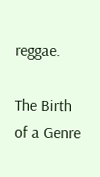reggae.

The Birth of a Genre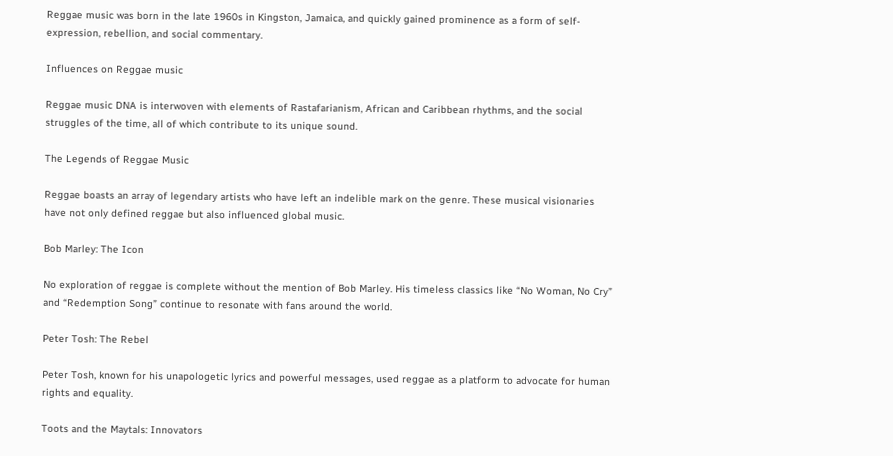Reggae music was born in the late 1960s in Kingston, Jamaica, and quickly gained prominence as a form of self-expression, rebellion, and social commentary.

Influences on Reggae music

Reggae music DNA is interwoven with elements of Rastafarianism, African and Caribbean rhythms, and the social struggles of the time, all of which contribute to its unique sound.

The Legends of Reggae Music

Reggae boasts an array of legendary artists who have left an indelible mark on the genre. These musical visionaries have not only defined reggae but also influenced global music.

Bob Marley: The Icon

No exploration of reggae is complete without the mention of Bob Marley. His timeless classics like “No Woman, No Cry” and “Redemption Song” continue to resonate with fans around the world.

Peter Tosh: The Rebel

Peter Tosh, known for his unapologetic lyrics and powerful messages, used reggae as a platform to advocate for human rights and equality.

Toots and the Maytals: Innovators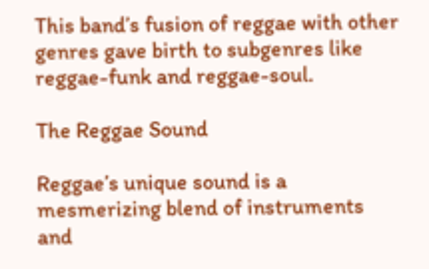This band’s fusion of reggae with other genres gave birth to subgenres like reggae-funk and reggae-soul.

The Reggae Sound

Reggae’s unique sound is a mesmerizing blend of instruments and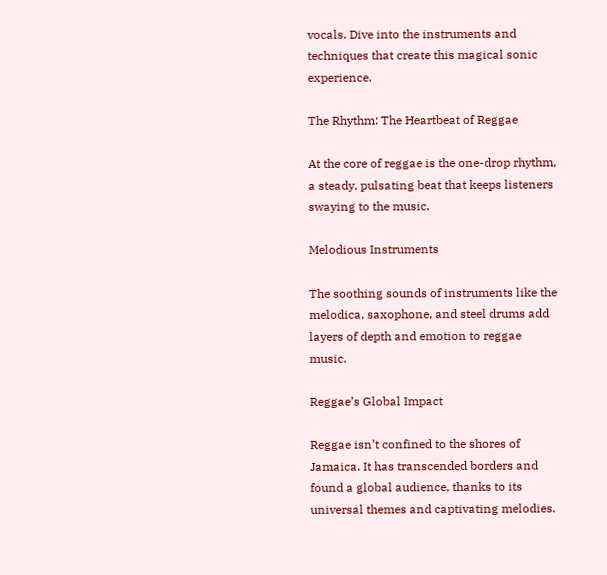vocals. Dive into the instruments and techniques that create this magical sonic experience.

The Rhythm: The Heartbeat of Reggae

At the core of reggae is the one-drop rhythm, a steady, pulsating beat that keeps listeners swaying to the music.

Melodious Instruments

The soothing sounds of instruments like the melodica, saxophone, and steel drums add layers of depth and emotion to reggae music.

Reggae’s Global Impact

Reggae isn’t confined to the shores of Jamaica. It has transcended borders and found a global audience, thanks to its universal themes and captivating melodies.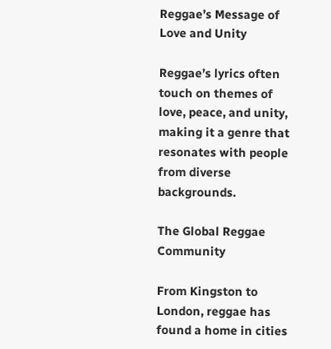Reggae’s Message of Love and Unity

Reggae’s lyrics often touch on themes of love, peace, and unity, making it a genre that resonates with people from diverse backgrounds.

The Global Reggae Community

From Kingston to London, reggae has found a home in cities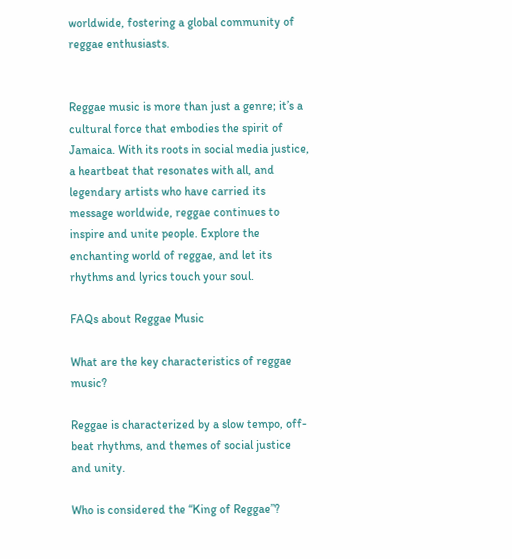worldwide, fostering a global community of reggae enthusiasts.


Reggae music is more than just a genre; it’s a cultural force that embodies the spirit of Jamaica. With its roots in social media justice, a heartbeat that resonates with all, and legendary artists who have carried its message worldwide, reggae continues to inspire and unite people. Explore the enchanting world of reggae, and let its rhythms and lyrics touch your soul.

FAQs about Reggae Music

What are the key characteristics of reggae music?

Reggae is characterized by a slow tempo, off-beat rhythms, and themes of social justice and unity.

Who is considered the “King of Reggae”?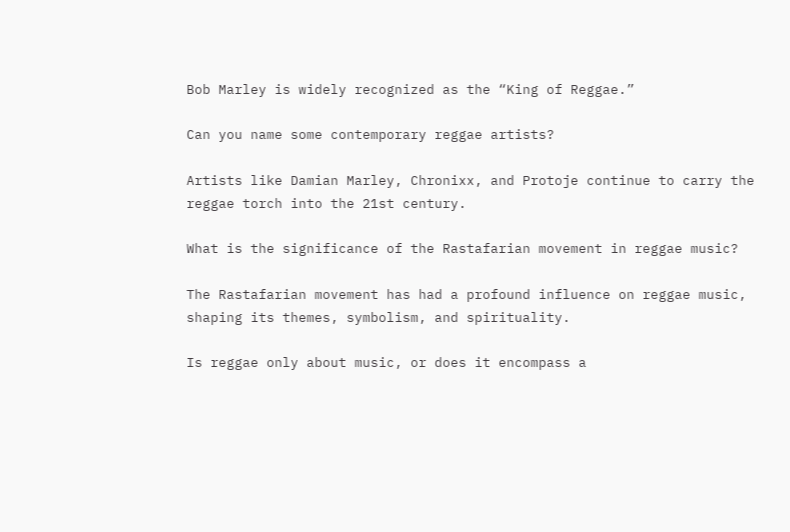Bob Marley is widely recognized as the “King of Reggae.”

Can you name some contemporary reggae artists?

Artists like Damian Marley, Chronixx, and Protoje continue to carry the reggae torch into the 21st century.

What is the significance of the Rastafarian movement in reggae music?

The Rastafarian movement has had a profound influence on reggae music, shaping its themes, symbolism, and spirituality.

Is reggae only about music, or does it encompass a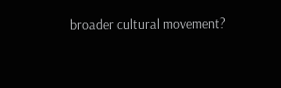broader cultural movement?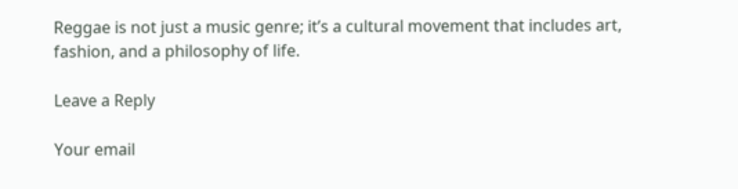Reggae is not just a music genre; it’s a cultural movement that includes art, fashion, and a philosophy of life.

Leave a Reply

Your email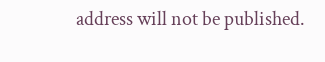address will not be published.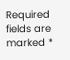Required fields are marked *